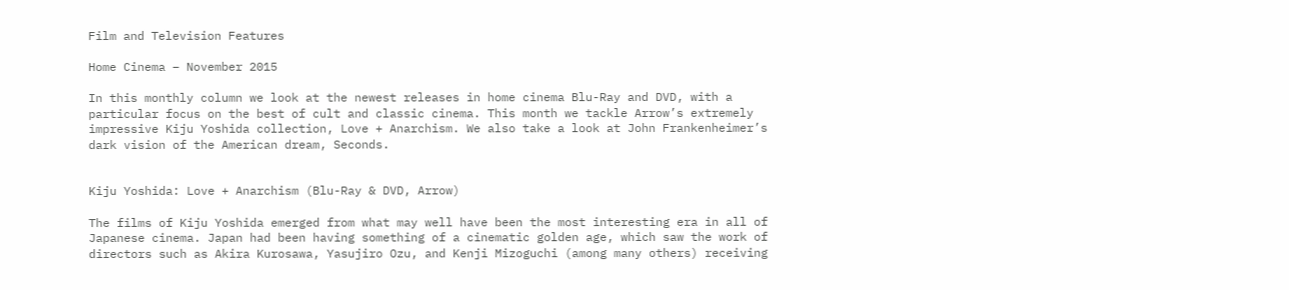Film and Television Features

Home Cinema – November 2015

In this monthly column we look at the newest releases in home cinema Blu-Ray and DVD, with a particular focus on the best of cult and classic cinema. This month we tackle Arrow’s extremely impressive Kiju Yoshida collection, Love + Anarchism. We also take a look at John Frankenheimer’s dark vision of the American dream, Seconds.


Kiju Yoshida: Love + Anarchism (Blu-Ray & DVD, Arrow)

The films of Kiju Yoshida emerged from what may well have been the most interesting era in all of Japanese cinema. Japan had been having something of a cinematic golden age, which saw the work of directors such as Akira Kurosawa, Yasujiro Ozu, and Kenji Mizoguchi (among many others) receiving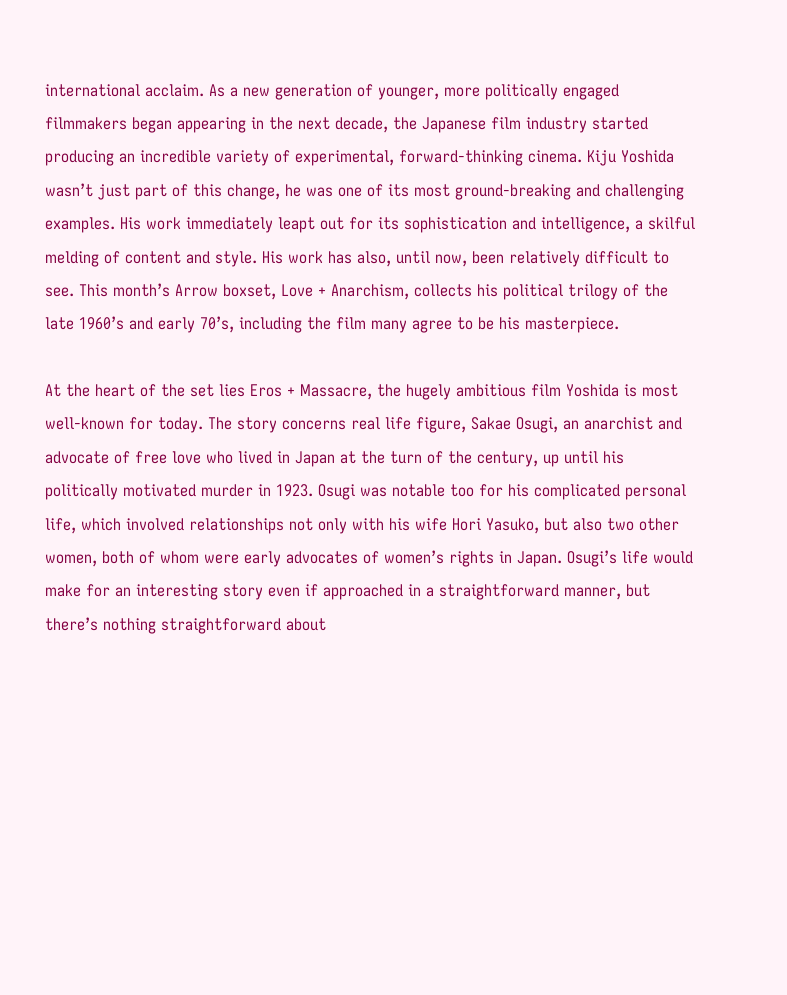international acclaim. As a new generation of younger, more politically engaged filmmakers began appearing in the next decade, the Japanese film industry started producing an incredible variety of experimental, forward-thinking cinema. Kiju Yoshida wasn’t just part of this change, he was one of its most ground-breaking and challenging examples. His work immediately leapt out for its sophistication and intelligence, a skilful melding of content and style. His work has also, until now, been relatively difficult to see. This month’s Arrow boxset, Love + Anarchism, collects his political trilogy of the late 1960’s and early 70’s, including the film many agree to be his masterpiece.

At the heart of the set lies Eros + Massacre, the hugely ambitious film Yoshida is most well-known for today. The story concerns real life figure, Sakae Osugi, an anarchist and advocate of free love who lived in Japan at the turn of the century, up until his politically motivated murder in 1923. Osugi was notable too for his complicated personal life, which involved relationships not only with his wife Hori Yasuko, but also two other women, both of whom were early advocates of women’s rights in Japan. Osugi’s life would make for an interesting story even if approached in a straightforward manner, but there’s nothing straightforward about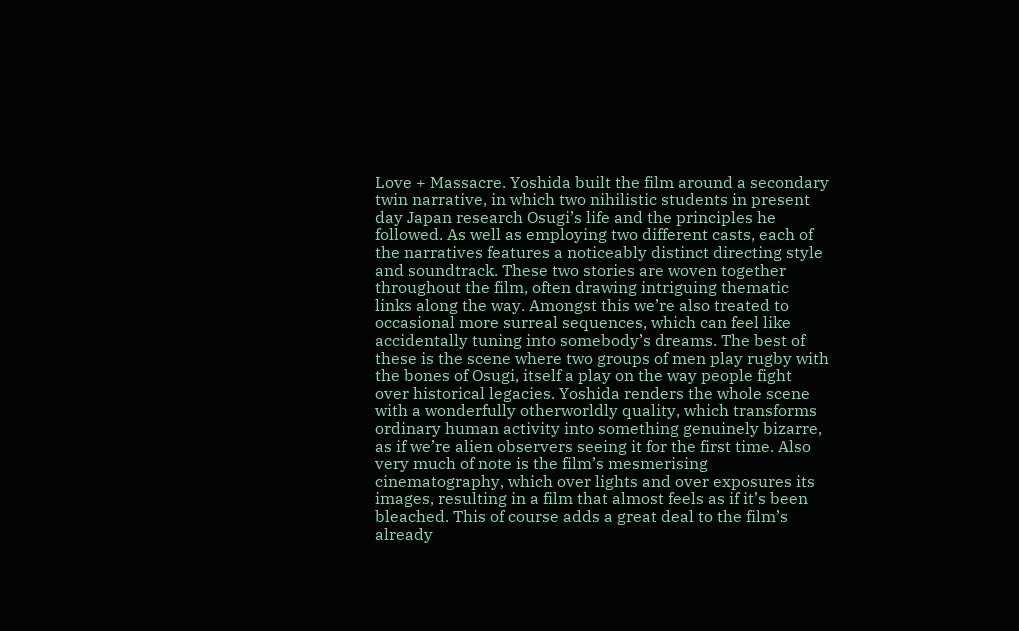Love + Massacre. Yoshida built the film around a secondary twin narrative, in which two nihilistic students in present day Japan research Osugi’s life and the principles he followed. As well as employing two different casts, each of the narratives features a noticeably distinct directing style and soundtrack. These two stories are woven together throughout the film, often drawing intriguing thematic links along the way. Amongst this we’re also treated to occasional more surreal sequences, which can feel like accidentally tuning into somebody’s dreams. The best of these is the scene where two groups of men play rugby with the bones of Osugi, itself a play on the way people fight over historical legacies. Yoshida renders the whole scene with a wonderfully otherworldly quality, which transforms ordinary human activity into something genuinely bizarre, as if we’re alien observers seeing it for the first time. Also very much of note is the film’s mesmerising cinematography, which over lights and over exposures its images, resulting in a film that almost feels as if it’s been bleached. This of course adds a great deal to the film’s already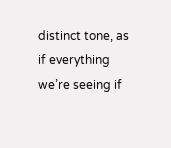distinct tone, as if everything we’re seeing if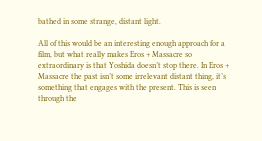bathed in some strange, distant light.

All of this would be an interesting enough approach for a film, but what really makes Eros + Massacre so extraordinary is that Yoshida doesn’t stop there. In Eros + Massacre the past isn’t some irrelevant distant thing, it’s something that engages with the present. This is seen through the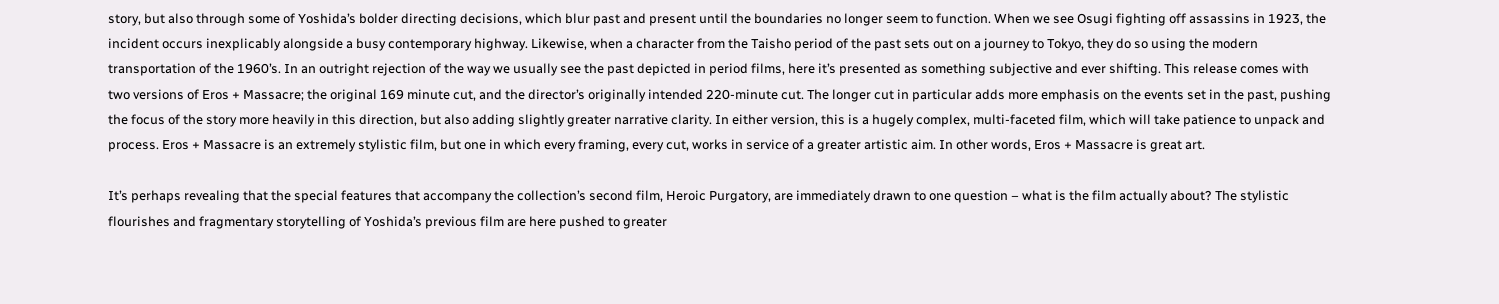story, but also through some of Yoshida’s bolder directing decisions, which blur past and present until the boundaries no longer seem to function. When we see Osugi fighting off assassins in 1923, the incident occurs inexplicably alongside a busy contemporary highway. Likewise, when a character from the Taisho period of the past sets out on a journey to Tokyo, they do so using the modern transportation of the 1960’s. In an outright rejection of the way we usually see the past depicted in period films, here it’s presented as something subjective and ever shifting. This release comes with two versions of Eros + Massacre; the original 169 minute cut, and the director’s originally intended 220-minute cut. The longer cut in particular adds more emphasis on the events set in the past, pushing the focus of the story more heavily in this direction, but also adding slightly greater narrative clarity. In either version, this is a hugely complex, multi-faceted film, which will take patience to unpack and process. Eros + Massacre is an extremely stylistic film, but one in which every framing, every cut, works in service of a greater artistic aim. In other words, Eros + Massacre is great art.

It’s perhaps revealing that the special features that accompany the collection’s second film, Heroic Purgatory, are immediately drawn to one question – what is the film actually about? The stylistic flourishes and fragmentary storytelling of Yoshida’s previous film are here pushed to greater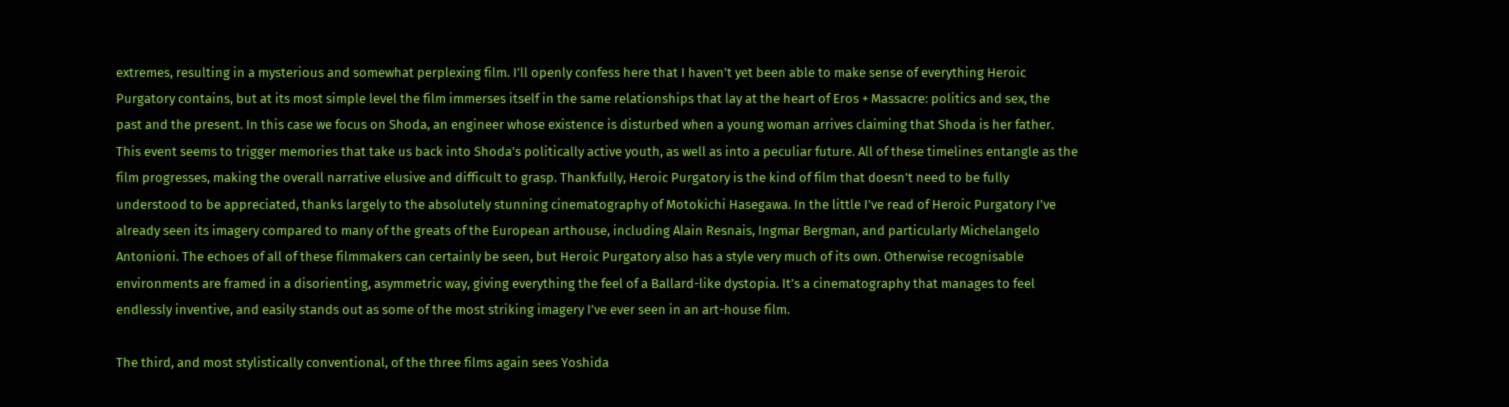extremes, resulting in a mysterious and somewhat perplexing film. I’ll openly confess here that I haven’t yet been able to make sense of everything Heroic Purgatory contains, but at its most simple level the film immerses itself in the same relationships that lay at the heart of Eros + Massacre: politics and sex, the past and the present. In this case we focus on Shoda, an engineer whose existence is disturbed when a young woman arrives claiming that Shoda is her father. This event seems to trigger memories that take us back into Shoda’s politically active youth, as well as into a peculiar future. All of these timelines entangle as the film progresses, making the overall narrative elusive and difficult to grasp. Thankfully, Heroic Purgatory is the kind of film that doesn’t need to be fully understood to be appreciated, thanks largely to the absolutely stunning cinematography of Motokichi Hasegawa. In the little I’ve read of Heroic Purgatory I’ve already seen its imagery compared to many of the greats of the European arthouse, including Alain Resnais, Ingmar Bergman, and particularly Michelangelo Antonioni. The echoes of all of these filmmakers can certainly be seen, but Heroic Purgatory also has a style very much of its own. Otherwise recognisable environments are framed in a disorienting, asymmetric way, giving everything the feel of a Ballard-like dystopia. It’s a cinematography that manages to feel endlessly inventive, and easily stands out as some of the most striking imagery I’ve ever seen in an art-house film.

The third, and most stylistically conventional, of the three films again sees Yoshida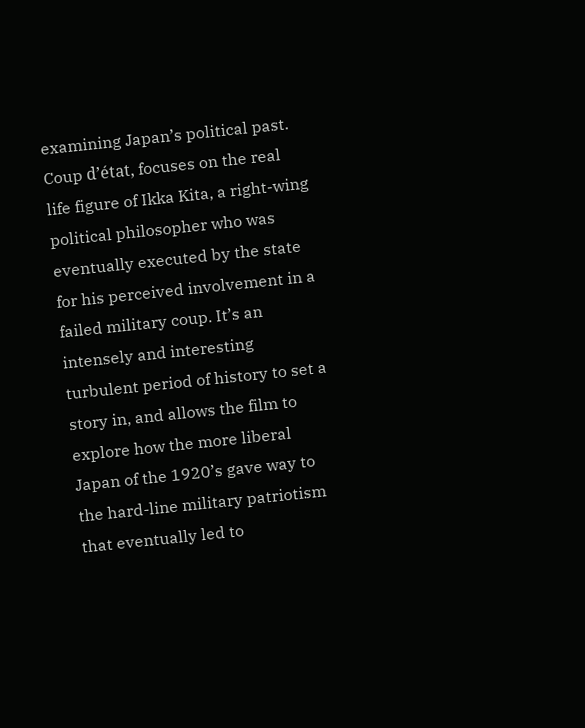examining Japan’s political past. Coup d’état, focuses on the real life figure of Ikka Kita, a right-wing political philosopher who was eventually executed by the state for his perceived involvement in a failed military coup. It’s an intensely and interesting turbulent period of history to set a story in, and allows the film to explore how the more liberal Japan of the 1920’s gave way to the hard-line military patriotism that eventually led to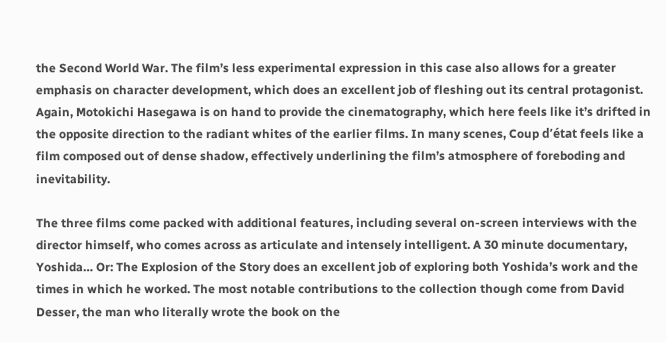the Second World War. The film’s less experimental expression in this case also allows for a greater emphasis on character development, which does an excellent job of fleshing out its central protagonist. Again, Motokichi Hasegawa is on hand to provide the cinematography, which here feels like it’s drifted in the opposite direction to the radiant whites of the earlier films. In many scenes, Coup d’état feels like a film composed out of dense shadow, effectively underlining the film’s atmosphere of foreboding and inevitability.

The three films come packed with additional features, including several on-screen interviews with the director himself, who comes across as articulate and intensely intelligent. A 30 minute documentary, Yoshida… Or: The Explosion of the Story does an excellent job of exploring both Yoshida’s work and the times in which he worked. The most notable contributions to the collection though come from David Desser, the man who literally wrote the book on the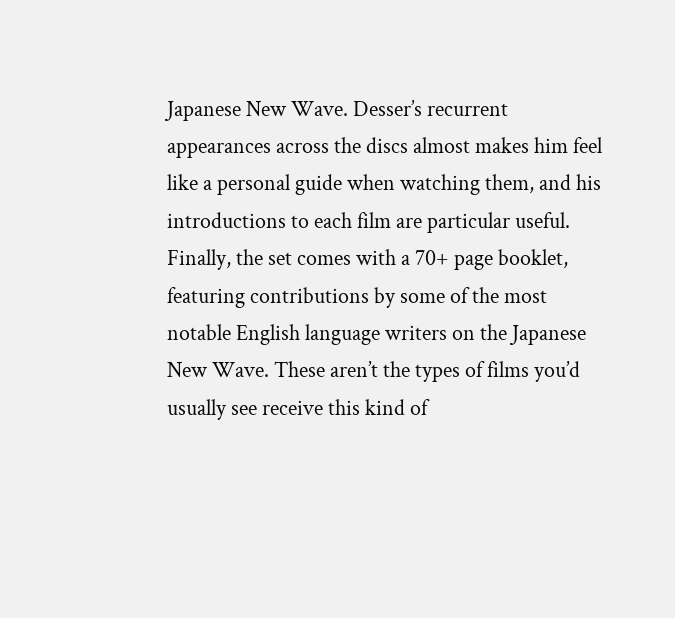Japanese New Wave. Desser’s recurrent appearances across the discs almost makes him feel like a personal guide when watching them, and his introductions to each film are particular useful. Finally, the set comes with a 70+ page booklet, featuring contributions by some of the most notable English language writers on the Japanese New Wave. These aren’t the types of films you’d usually see receive this kind of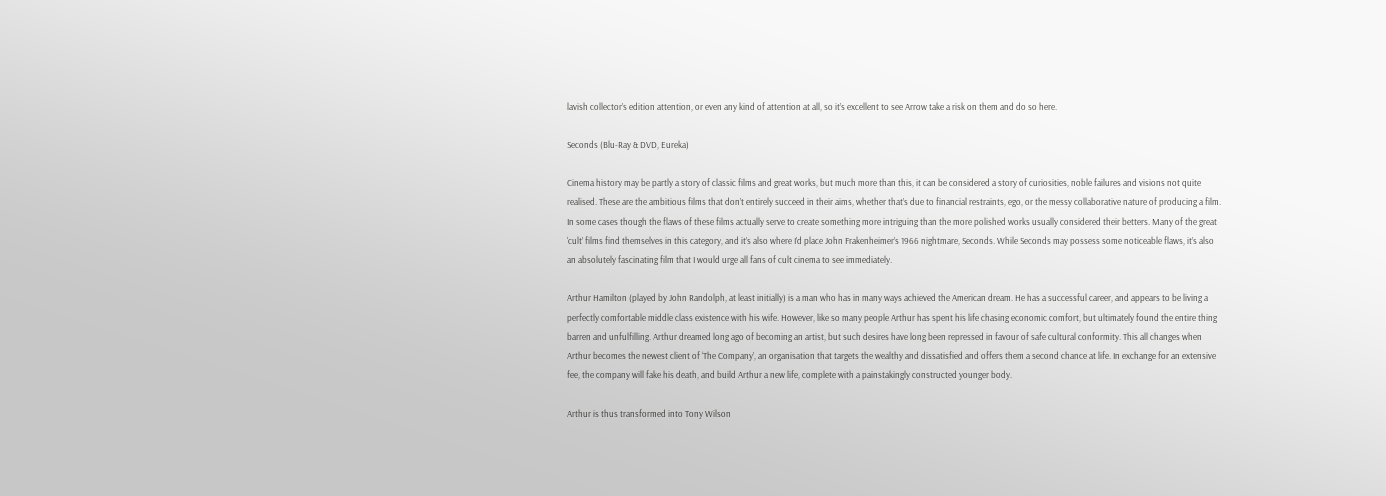lavish collector’s edition attention, or even any kind of attention at all, so it’s excellent to see Arrow take a risk on them and do so here.

Seconds (Blu-Ray & DVD, Eureka)

Cinema history may be partly a story of classic films and great works, but much more than this, it can be considered a story of curiosities, noble failures and visions not quite realised. These are the ambitious films that don’t entirely succeed in their aims, whether that’s due to financial restraints, ego, or the messy collaborative nature of producing a film. In some cases though the flaws of these films actually serve to create something more intriguing than the more polished works usually considered their betters. Many of the great ‘cult’ films find themselves in this category, and it’s also where I’d place John Frakenheimer’s 1966 nightmare, Seconds. While Seconds may possess some noticeable flaws, it’s also an absolutely fascinating film that I would urge all fans of cult cinema to see immediately.

Arthur Hamilton (played by John Randolph, at least initially) is a man who has in many ways achieved the American dream. He has a successful career, and appears to be living a perfectly comfortable middle class existence with his wife. However, like so many people Arthur has spent his life chasing economic comfort, but ultimately found the entire thing barren and unfulfilling. Arthur dreamed long ago of becoming an artist, but such desires have long been repressed in favour of safe cultural conformity. This all changes when Arthur becomes the newest client of ‘The Company’, an organisation that targets the wealthy and dissatisfied and offers them a second chance at life. In exchange for an extensive fee, the company will fake his death, and build Arthur a new life, complete with a painstakingly constructed younger body.

Arthur is thus transformed into Tony Wilson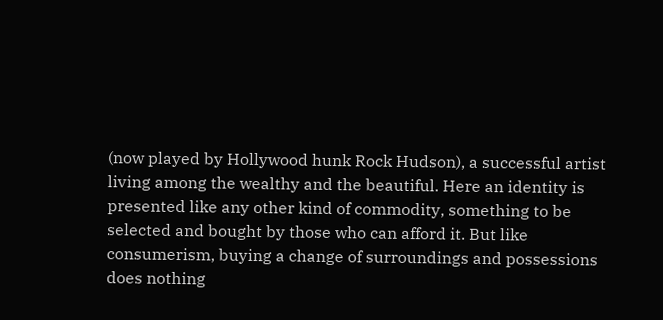(now played by Hollywood hunk Rock Hudson), a successful artist living among the wealthy and the beautiful. Here an identity is presented like any other kind of commodity, something to be selected and bought by those who can afford it. But like consumerism, buying a change of surroundings and possessions does nothing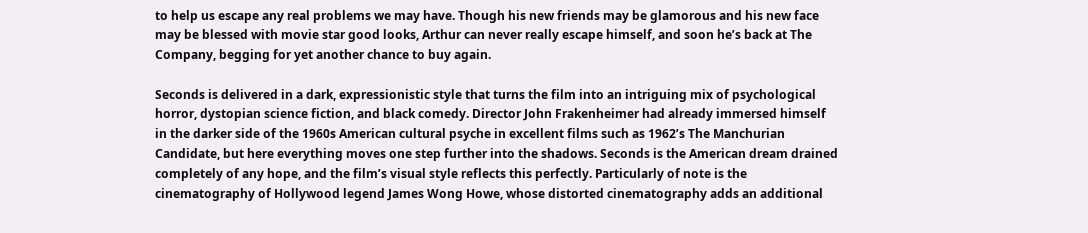to help us escape any real problems we may have. Though his new friends may be glamorous and his new face may be blessed with movie star good looks, Arthur can never really escape himself, and soon he’s back at The Company, begging for yet another chance to buy again.

Seconds is delivered in a dark, expressionistic style that turns the film into an intriguing mix of psychological horror, dystopian science fiction, and black comedy. Director John Frakenheimer had already immersed himself in the darker side of the 1960s American cultural psyche in excellent films such as 1962’s The Manchurian Candidate, but here everything moves one step further into the shadows. Seconds is the American dream drained completely of any hope, and the film’s visual style reflects this perfectly. Particularly of note is the cinematography of Hollywood legend James Wong Howe, whose distorted cinematography adds an additional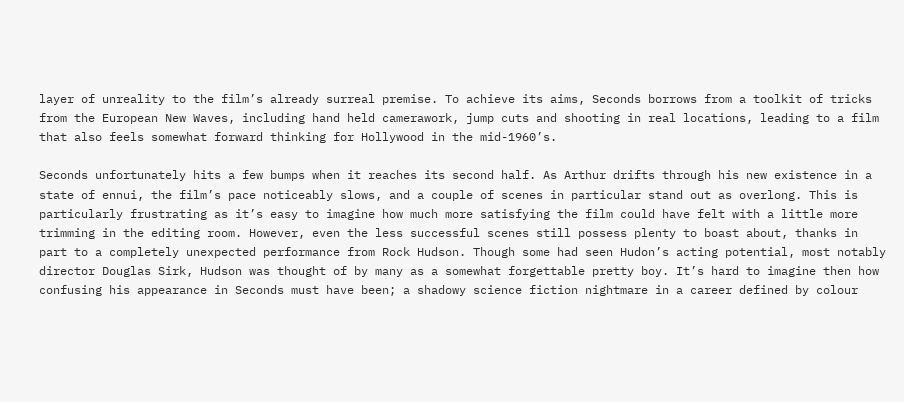layer of unreality to the film’s already surreal premise. To achieve its aims, Seconds borrows from a toolkit of tricks from the European New Waves, including hand held camerawork, jump cuts and shooting in real locations, leading to a film that also feels somewhat forward thinking for Hollywood in the mid-1960’s.

Seconds unfortunately hits a few bumps when it reaches its second half. As Arthur drifts through his new existence in a state of ennui, the film’s pace noticeably slows, and a couple of scenes in particular stand out as overlong. This is particularly frustrating as it’s easy to imagine how much more satisfying the film could have felt with a little more trimming in the editing room. However, even the less successful scenes still possess plenty to boast about, thanks in part to a completely unexpected performance from Rock Hudson. Though some had seen Hudon’s acting potential, most notably director Douglas Sirk, Hudson was thought of by many as a somewhat forgettable pretty boy. It’s hard to imagine then how confusing his appearance in Seconds must have been; a shadowy science fiction nightmare in a career defined by colour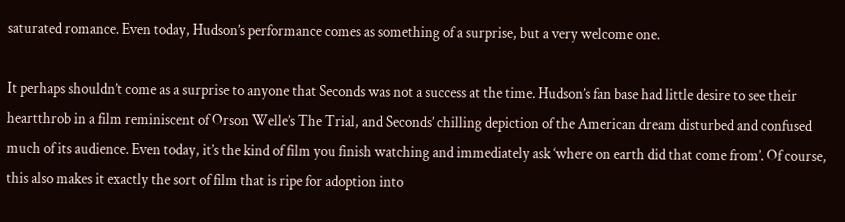saturated romance. Even today, Hudson’s performance comes as something of a surprise, but a very welcome one.

It perhaps shouldn’t come as a surprise to anyone that Seconds was not a success at the time. Hudson’s fan base had little desire to see their heartthrob in a film reminiscent of Orson Welle’s The Trial, and Seconds’ chilling depiction of the American dream disturbed and confused much of its audience. Even today, it’s the kind of film you finish watching and immediately ask ‘where on earth did that come from’. Of course, this also makes it exactly the sort of film that is ripe for adoption into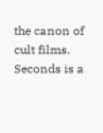the canon of cult films. Seconds is a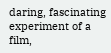daring, fascinating experiment of a film,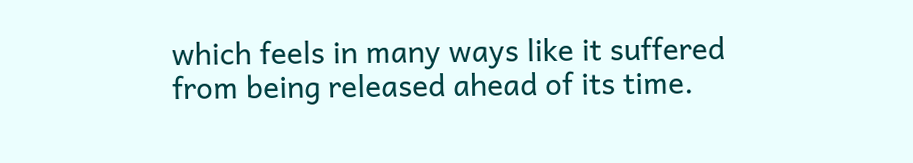which feels in many ways like it suffered from being released ahead of its time.